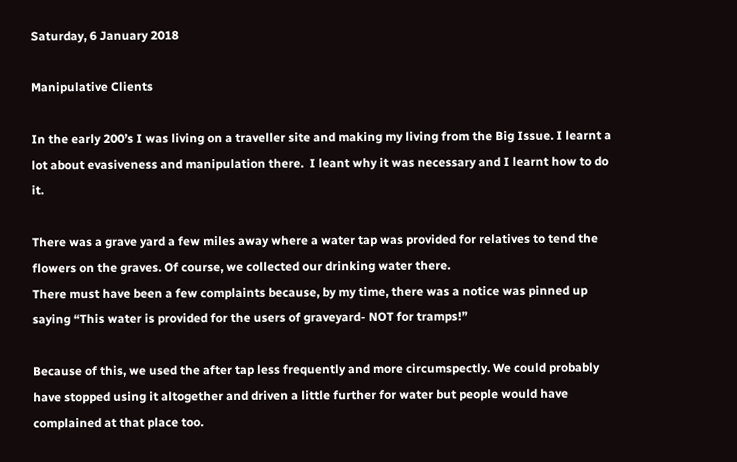Saturday, 6 January 2018

Manipulative Clients

In the early 200’s I was living on a traveller site and making my living from the Big Issue. I learnt a lot about evasiveness and manipulation there.  I leant why it was necessary and I learnt how to do it.

There was a grave yard a few miles away where a water tap was provided for relatives to tend the flowers on the graves. Of course, we collected our drinking water there.
There must have been a few complaints because, by my time, there was a notice was pinned up saying “This water is provided for the users of graveyard- NOT for tramps!”

Because of this, we used the after tap less frequently and more circumspectly. We could probably have stopped using it altogether and driven a little further for water but people would have complained at that place too.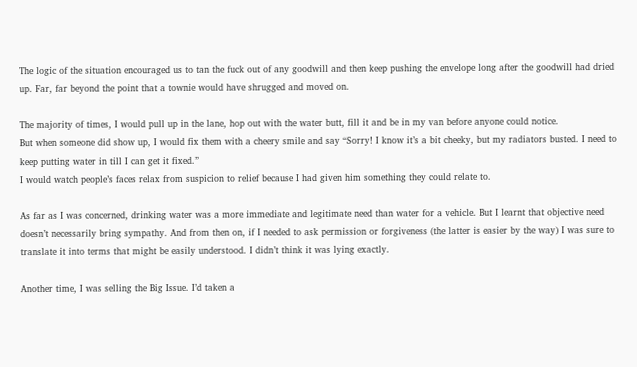The logic of the situation encouraged us to tan the fuck out of any goodwill and then keep pushing the envelope long after the goodwill had dried up. Far, far beyond the point that a townie would have shrugged and moved on.

The majority of times, I would pull up in the lane, hop out with the water butt, fill it and be in my van before anyone could notice.
But when someone did show up, I would fix them with a cheery smile and say “Sorry! I know it’s a bit cheeky, but my radiators busted. I need to keep putting water in till I can get it fixed.”
I would watch people’s faces relax from suspicion to relief because I had given him something they could relate to.

As far as I was concerned, drinking water was a more immediate and legitimate need than water for a vehicle. But I learnt that objective need doesn’t necessarily bring sympathy. And from then on, if I needed to ask permission or forgiveness (the latter is easier by the way) I was sure to translate it into terms that might be easily understood. I didn’t think it was lying exactly.

Another time, I was selling the Big Issue. I’d taken a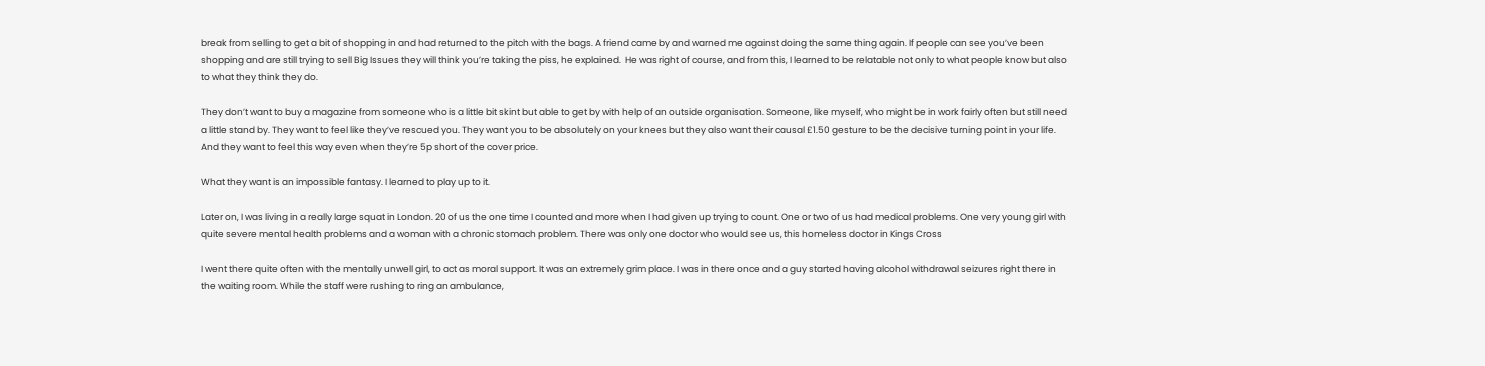break from selling to get a bit of shopping in and had returned to the pitch with the bags. A friend came by and warned me against doing the same thing again. If people can see you’ve been shopping and are still trying to sell Big Issues they will think you’re taking the piss, he explained.  He was right of course, and from this, I learned to be relatable not only to what people know but also to what they think they do.

They don’t want to buy a magazine from someone who is a little bit skint but able to get by with help of an outside organisation. Someone, like myself, who might be in work fairly often but still need a little stand by. They want to feel like they’ve rescued you. They want you to be absolutely on your knees but they also want their causal £1.50 gesture to be the decisive turning point in your life. And they want to feel this way even when they’re 5p short of the cover price.

What they want is an impossible fantasy. I learned to play up to it.

Later on, I was living in a really large squat in London. 20 of us the one time I counted and more when I had given up trying to count. One or two of us had medical problems. One very young girl with quite severe mental health problems and a woman with a chronic stomach problem. There was only one doctor who would see us, this homeless doctor in Kings Cross

I went there quite often with the mentally unwell girl, to act as moral support. It was an extremely grim place. I was in there once and a guy started having alcohol withdrawal seizures right there in the waiting room. While the staff were rushing to ring an ambulance,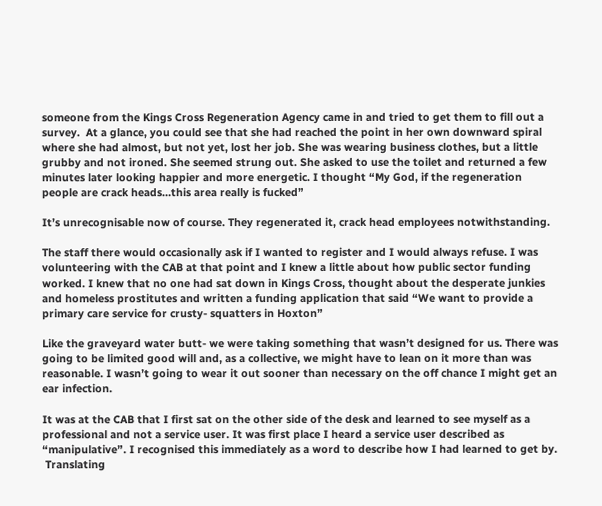someone from the Kings Cross Regeneration Agency came in and tried to get them to fill out a survey.  At a glance, you could see that she had reached the point in her own downward spiral where she had almost, but not yet, lost her job. She was wearing business clothes, but a little grubby and not ironed. She seemed strung out. She asked to use the toilet and returned a few minutes later looking happier and more energetic. I thought “My God, if the regeneration people are crack heads…this area really is fucked”

It’s unrecognisable now of course. They regenerated it, crack head employees notwithstanding.

The staff there would occasionally ask if I wanted to register and I would always refuse. I was volunteering with the CAB at that point and I knew a little about how public sector funding worked. I knew that no one had sat down in Kings Cross, thought about the desperate junkies and homeless prostitutes and written a funding application that said “We want to provide a primary care service for crusty- squatters in Hoxton”

Like the graveyard water butt- we were taking something that wasn’t designed for us. There was going to be limited good will and, as a collective, we might have to lean on it more than was reasonable. I wasn’t going to wear it out sooner than necessary on the off chance I might get an ear infection.

It was at the CAB that I first sat on the other side of the desk and learned to see myself as a professional and not a service user. It was first place I heard a service user described as “manipulative”. I recognised this immediately as a word to describe how I had learned to get by.
 Translating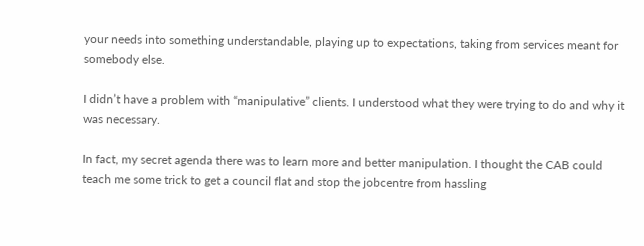your needs into something understandable, playing up to expectations, taking from services meant for somebody else.

I didn’t have a problem with “manipulative” clients. I understood what they were trying to do and why it was necessary.

In fact, my secret agenda there was to learn more and better manipulation. I thought the CAB could teach me some trick to get a council flat and stop the jobcentre from hassling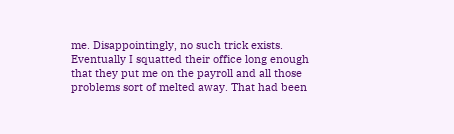me. Disappointingly, no such trick exists. Eventually I squatted their office long enough that they put me on the payroll and all those problems sort of melted away. That had been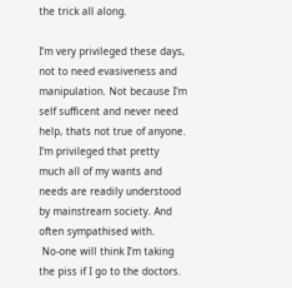the trick all along.

I’m very privileged these days, not to need evasiveness and manipulation. Not because I'm self sufficent and never need help, thats not true of anyone. I'm privileged that pretty much all of my wants and needs are readily understood by mainstream society. And often sympathised with.
 No-one will think I’m taking the piss if I go to the doctors.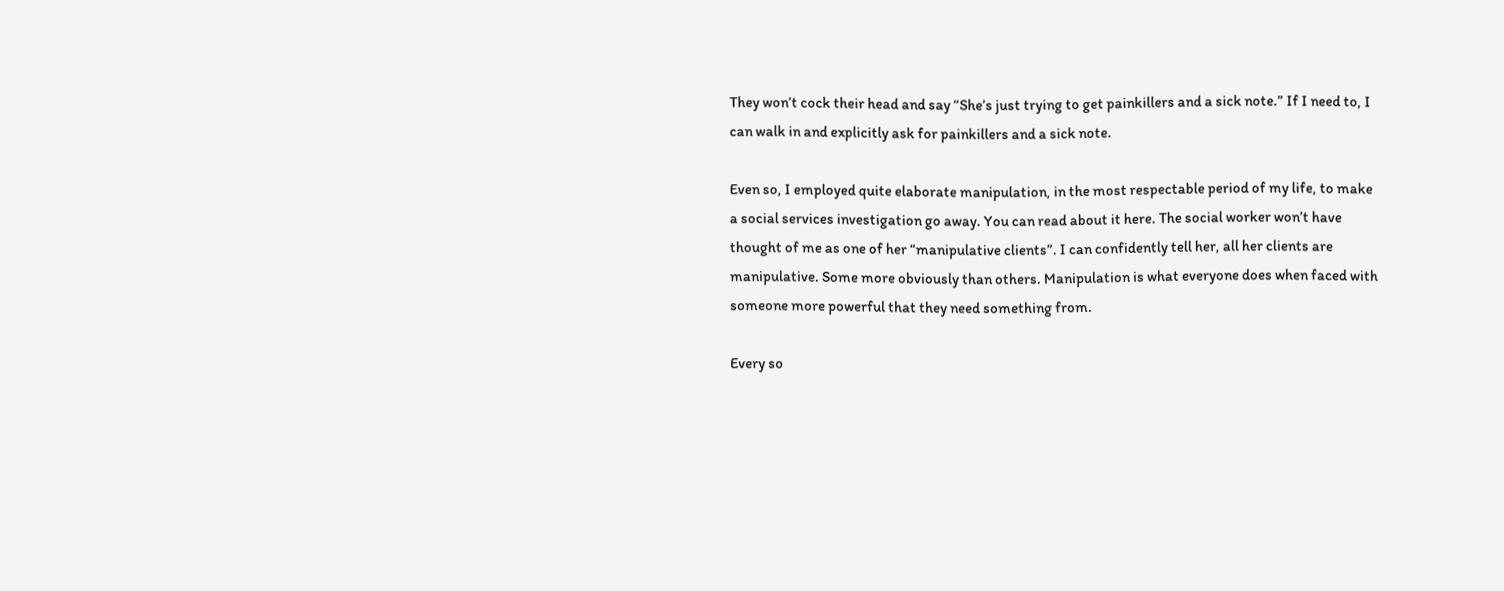They won’t cock their head and say “She’s just trying to get painkillers and a sick note.” If I need to, I can walk in and explicitly ask for painkillers and a sick note.

Even so, I employed quite elaborate manipulation, in the most respectable period of my life, to make a social services investigation go away. You can read about it here. The social worker won’t have thought of me as one of her “manipulative clients”. I can confidently tell her, all her clients are manipulative. Some more obviously than others. Manipulation is what everyone does when faced with someone more powerful that they need something from.

Every so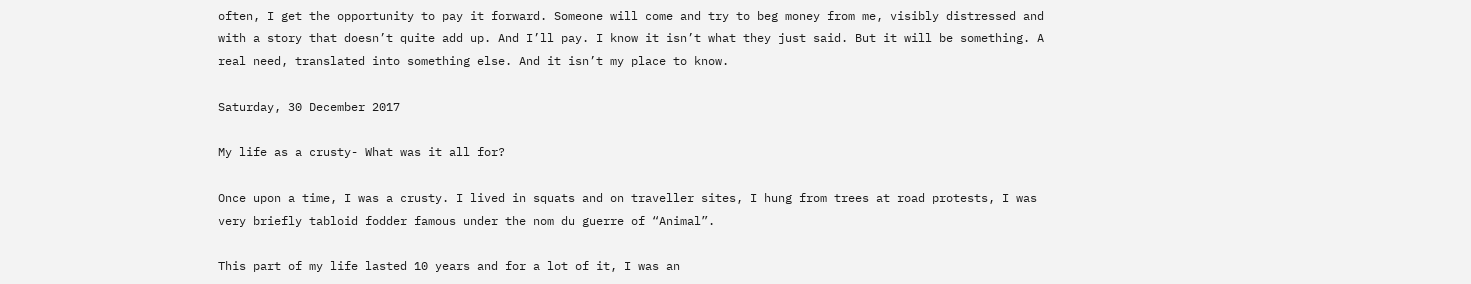often, I get the opportunity to pay it forward. Someone will come and try to beg money from me, visibly distressed and with a story that doesn’t quite add up. And I’ll pay. I know it isn’t what they just said. But it will be something. A real need, translated into something else. And it isn’t my place to know.

Saturday, 30 December 2017

My life as a crusty- What was it all for?

Once upon a time, I was a crusty. I lived in squats and on traveller sites, I hung from trees at road protests, I was very briefly tabloid fodder famous under the nom du guerre of “Animal”.

This part of my life lasted 10 years and for a lot of it, I was an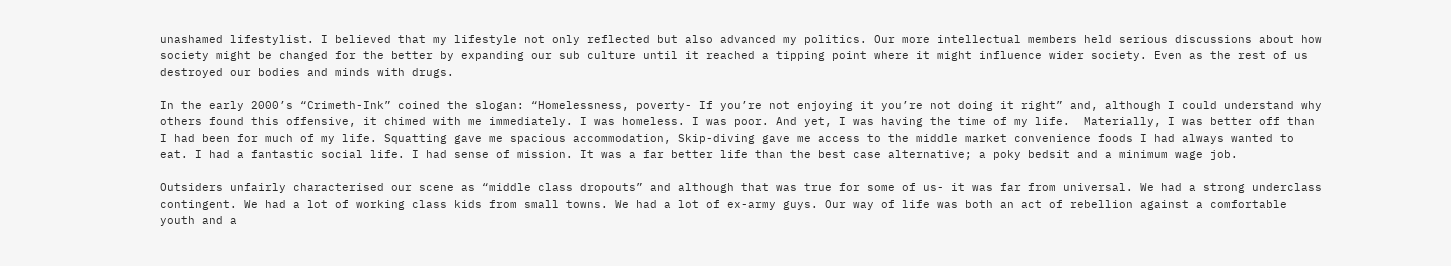unashamed lifestylist. I believed that my lifestyle not only reflected but also advanced my politics. Our more intellectual members held serious discussions about how society might be changed for the better by expanding our sub culture until it reached a tipping point where it might influence wider society. Even as the rest of us destroyed our bodies and minds with drugs.

In the early 2000’s “Crimeth-Ink” coined the slogan: “Homelessness, poverty- If you’re not enjoying it you’re not doing it right” and, although I could understand why others found this offensive, it chimed with me immediately. I was homeless. I was poor. And yet, I was having the time of my life.  Materially, I was better off than I had been for much of my life. Squatting gave me spacious accommodation, Skip-diving gave me access to the middle market convenience foods I had always wanted to eat. I had a fantastic social life. I had sense of mission. It was a far better life than the best case alternative; a poky bedsit and a minimum wage job.

Outsiders unfairly characterised our scene as “middle class dropouts” and although that was true for some of us- it was far from universal. We had a strong underclass contingent. We had a lot of working class kids from small towns. We had a lot of ex-army guys. Our way of life was both an act of rebellion against a comfortable youth and a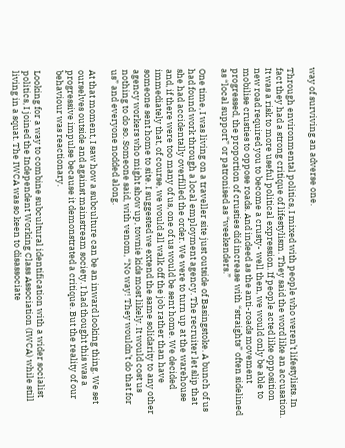way of surviving an adverse one.

Through environmental politics, I mixed with people who weren’t lifestylists. In fact they had a strong critique of lifestylism. They said the word like an accusation. It was a risk to more useful political expression. If people acted like opposition new road required you to become a crusty- well then, we would only be able to mobilise crusties to oppose roads. And indeed as the anti-roads movement progressed, the proportion of crusties did increase with “straights” often sidelined as “local support” or patronised as “weekenders.”

One time, I was living on a traveller site just outside of Basingstoke. A bunch of us had found work through a local employment agency. The recruiter let slip that she had accidentally overfilled the order. We were to turn up at the warehouse and, if there were too many of us, one of us would be sent home. We decided immediately that, of course, we would all walk off the job rather than have someone sent home to site. I suggested we extend the same solidarity to any other agency workers who might show up, townie kids most likely. It would cost us nothing to do so. Someone said, with venom, “No way! They wouldn’t do that for us” and everyone nodded along.

At that moment, I saw how a subculture can be an inward looking thing. We set ourselves outside and against mainstream society. I had thought this was a progressive impulse because it demonstrated a critique. But the reality of our behaviour was reactionary.

Looking for a way to combine subcultural identification with a wider socialist politics, I joined the Independent Working Class Association (IWCA) while still living in a squat. The IWCA was so keen to disassociate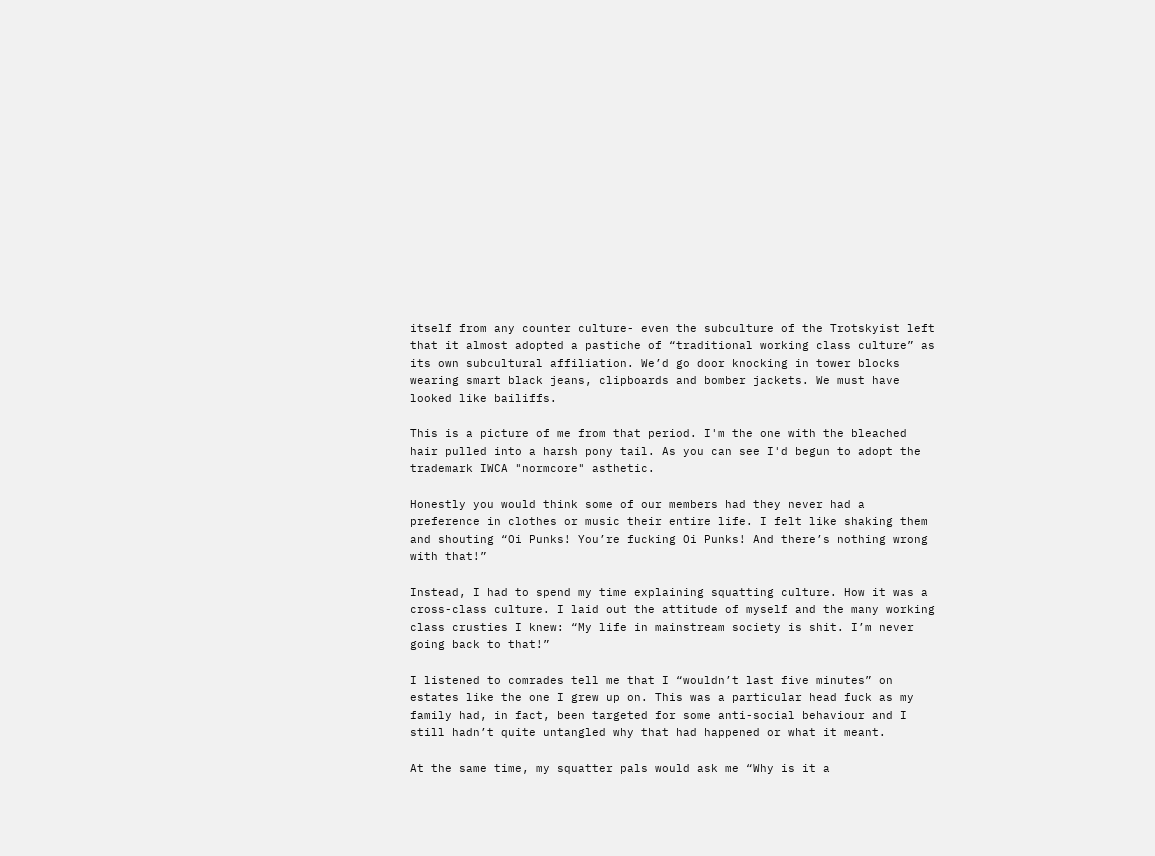itself from any counter culture- even the subculture of the Trotskyist left that it almost adopted a pastiche of “traditional working class culture” as its own subcultural affiliation. We’d go door knocking in tower blocks wearing smart black jeans, clipboards and bomber jackets. We must have looked like bailiffs.

This is a picture of me from that period. I'm the one with the bleached hair pulled into a harsh pony tail. As you can see I'd begun to adopt the trademark IWCA "normcore" asthetic.

Honestly you would think some of our members had they never had a preference in clothes or music their entire life. I felt like shaking them and shouting “Oi Punks! You’re fucking Oi Punks! And there’s nothing wrong with that!”

Instead, I had to spend my time explaining squatting culture. How it was a cross-class culture. I laid out the attitude of myself and the many working class crusties I knew: “My life in mainstream society is shit. I’m never going back to that!”

I listened to comrades tell me that I “wouldn’t last five minutes” on estates like the one I grew up on. This was a particular head fuck as my family had, in fact, been targeted for some anti-social behaviour and I still hadn’t quite untangled why that had happened or what it meant.

At the same time, my squatter pals would ask me “Why is it a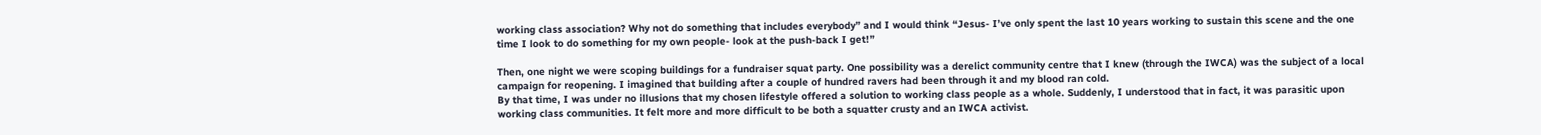working class association? Why not do something that includes everybody” and I would think “Jesus- I’ve only spent the last 10 years working to sustain this scene and the one time I look to do something for my own people- look at the push-back I get!”

Then, one night we were scoping buildings for a fundraiser squat party. One possibility was a derelict community centre that I knew (through the IWCA) was the subject of a local campaign for reopening. I imagined that building after a couple of hundred ravers had been through it and my blood ran cold.
By that time, I was under no illusions that my chosen lifestyle offered a solution to working class people as a whole. Suddenly, I understood that in fact, it was parasitic upon working class communities. It felt more and more difficult to be both a squatter crusty and an IWCA activist.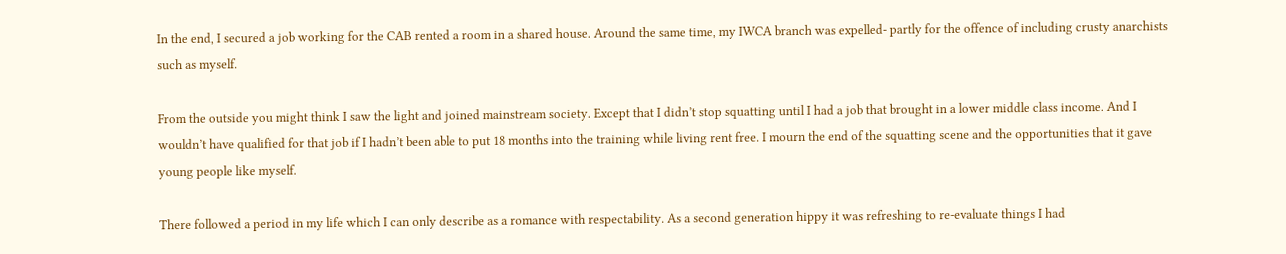In the end, I secured a job working for the CAB rented a room in a shared house. Around the same time, my IWCA branch was expelled- partly for the offence of including crusty anarchists such as myself.

From the outside you might think I saw the light and joined mainstream society. Except that I didn’t stop squatting until I had a job that brought in a lower middle class income. And I wouldn’t have qualified for that job if I hadn’t been able to put 18 months into the training while living rent free. I mourn the end of the squatting scene and the opportunities that it gave young people like myself.

There followed a period in my life which I can only describe as a romance with respectability. As a second generation hippy it was refreshing to re-evaluate things I had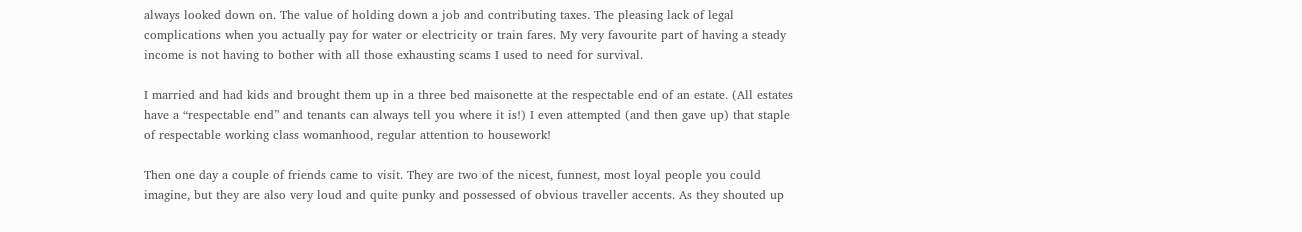always looked down on. The value of holding down a job and contributing taxes. The pleasing lack of legal complications when you actually pay for water or electricity or train fares. My very favourite part of having a steady income is not having to bother with all those exhausting scams I used to need for survival.

I married and had kids and brought them up in a three bed maisonette at the respectable end of an estate. (All estates have a “respectable end” and tenants can always tell you where it is!) I even attempted (and then gave up) that staple of respectable working class womanhood, regular attention to housework!

Then one day a couple of friends came to visit. They are two of the nicest, funnest, most loyal people you could imagine, but they are also very loud and quite punky and possessed of obvious traveller accents. As they shouted up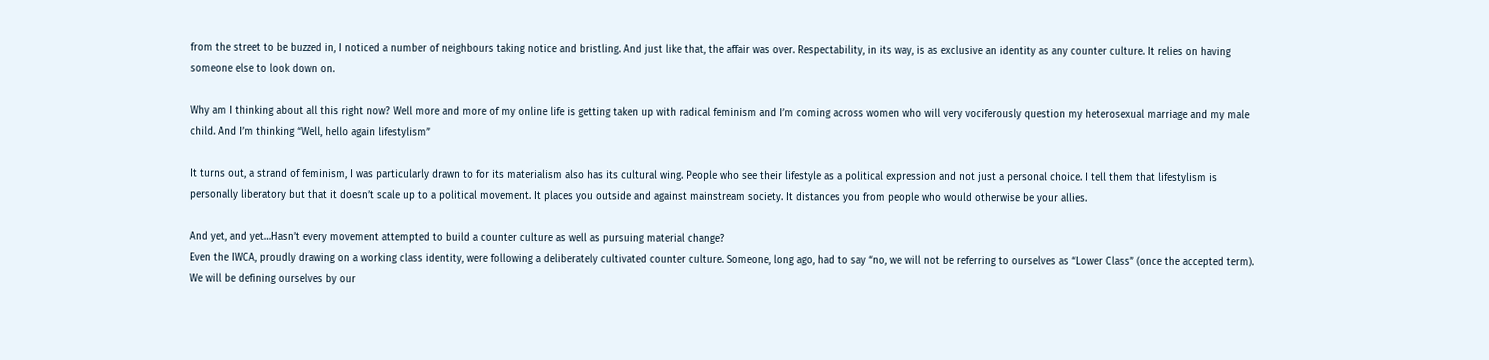from the street to be buzzed in, I noticed a number of neighbours taking notice and bristling. And just like that, the affair was over. Respectability, in its way, is as exclusive an identity as any counter culture. It relies on having someone else to look down on.

Why am I thinking about all this right now? Well more and more of my online life is getting taken up with radical feminism and I’m coming across women who will very vociferously question my heterosexual marriage and my male child. And I’m thinking “Well, hello again lifestylism”

It turns out, a strand of feminism, I was particularly drawn to for its materialism also has its cultural wing. People who see their lifestyle as a political expression and not just a personal choice. I tell them that lifestylism is personally liberatory but that it doesn’t scale up to a political movement. It places you outside and against mainstream society. It distances you from people who would otherwise be your allies.

And yet, and yet…Hasn’t every movement attempted to build a counter culture as well as pursuing material change?
Even the IWCA, proudly drawing on a working class identity, were following a deliberately cultivated counter culture. Someone, long ago, had to say “no, we will not be referring to ourselves as “Lower Class” (once the accepted term). We will be defining ourselves by our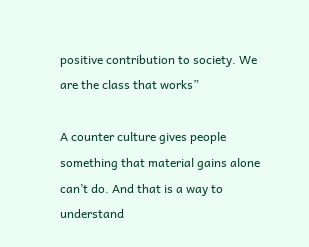positive contribution to society. We are the class that works”

A counter culture gives people something that material gains alone can’t do. And that is a way to understand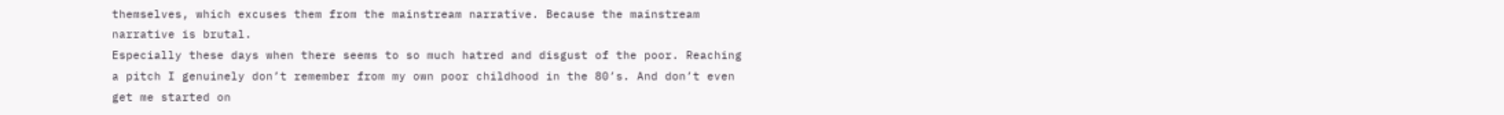themselves, which excuses them from the mainstream narrative. Because the mainstream narrative is brutal.
Especially these days when there seems to so much hatred and disgust of the poor. Reaching a pitch I genuinely don’t remember from my own poor childhood in the 80’s. And don’t even get me started on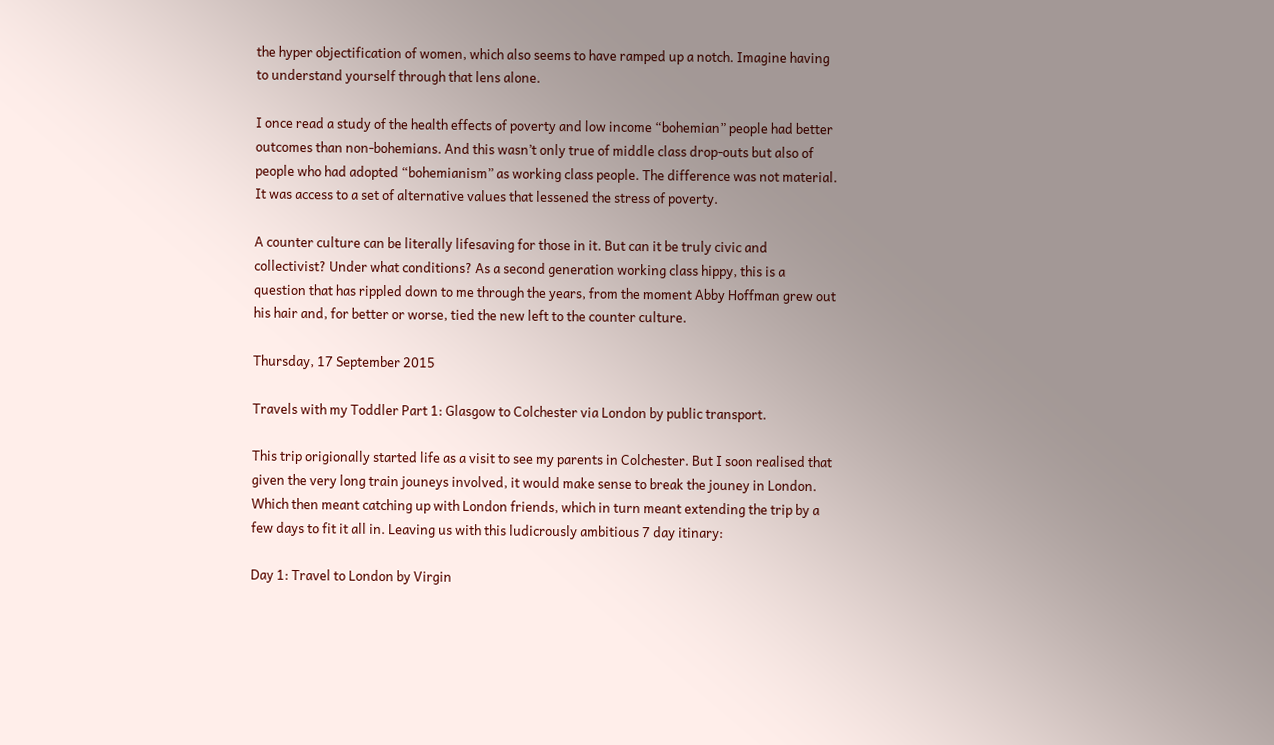the hyper objectification of women, which also seems to have ramped up a notch. Imagine having to understand yourself through that lens alone.

I once read a study of the health effects of poverty and low income “bohemian” people had better outcomes than non-bohemians. And this wasn’t only true of middle class drop-outs but also of people who had adopted “bohemianism” as working class people. The difference was not material. It was access to a set of alternative values that lessened the stress of poverty.

A counter culture can be literally lifesaving for those in it. But can it be truly civic and collectivist? Under what conditions? As a second generation working class hippy, this is a question that has rippled down to me through the years, from the moment Abby Hoffman grew out his hair and, for better or worse, tied the new left to the counter culture.

Thursday, 17 September 2015

Travels with my Toddler Part 1: Glasgow to Colchester via London by public transport.

This trip origionally started life as a visit to see my parents in Colchester. But I soon realised that given the very long train jouneys involved, it would make sense to break the jouney in London. Which then meant catching up with London friends, which in turn meant extending the trip by a few days to fit it all in. Leaving us with this ludicrously ambitious 7 day itinary:

Day 1: Travel to London by Virgin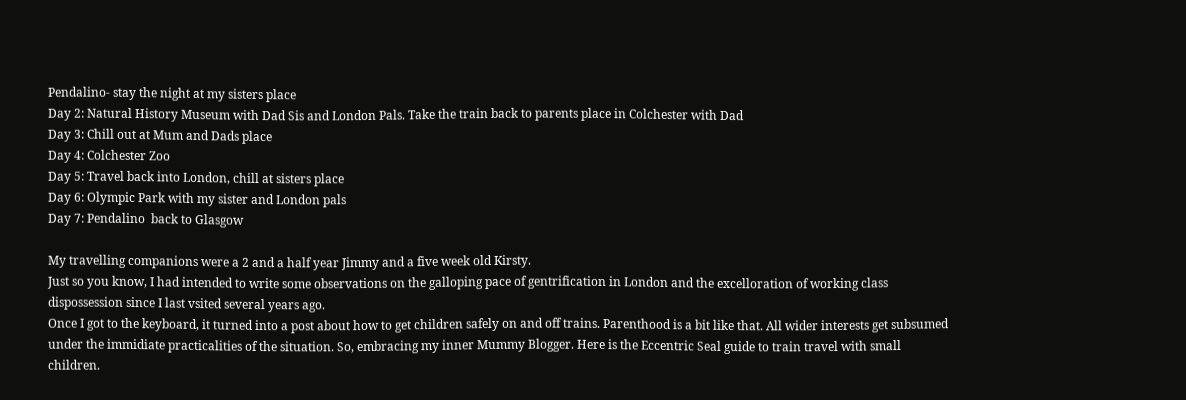Pendalino- stay the night at my sisters place
Day 2: Natural History Museum with Dad Sis and London Pals. Take the train back to parents place in Colchester with Dad
Day 3: Chill out at Mum and Dads place
Day 4: Colchester Zoo
Day 5: Travel back into London, chill at sisters place
Day 6: Olympic Park with my sister and London pals
Day 7: Pendalino  back to Glasgow

My travelling companions were a 2 and a half year Jimmy and a five week old Kirsty.
Just so you know, I had intended to write some observations on the galloping pace of gentrification in London and the excelloration of working class dispossession since I last vsited several years ago.
Once I got to the keyboard, it turned into a post about how to get children safely on and off trains. Parenthood is a bit like that. All wider interests get subsumed under the immidiate practicalities of the situation. So, embracing my inner Mummy Blogger. Here is the Eccentric Seal guide to train travel with small children.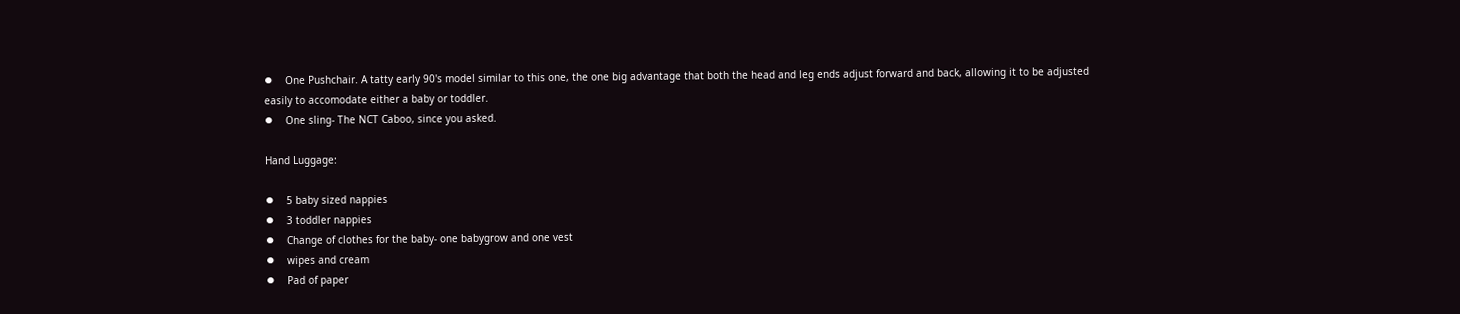⦁    One Pushchair. A tatty early 90's model similar to this one, the one big advantage that both the head and leg ends adjust forward and back, allowing it to be adjusted easily to accomodate either a baby or toddler.
⦁    One sling- The NCT Caboo, since you asked.

Hand Luggage:

⦁    5 baby sized nappies
⦁    3 toddler nappies
⦁    Change of clothes for the baby- one babygrow and one vest
⦁    wipes and cream
⦁    Pad of paper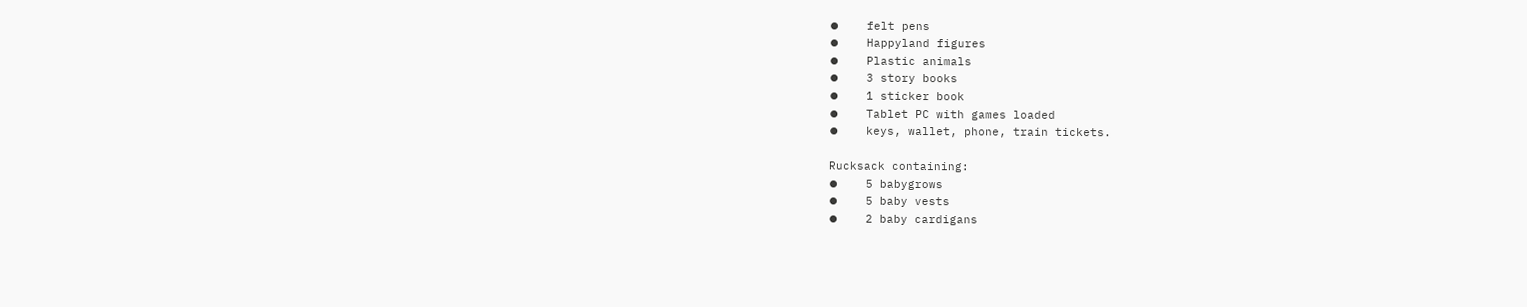⦁    felt pens
⦁    Happyland figures
⦁    Plastic animals
⦁    3 story books
⦁    1 sticker book
⦁    Tablet PC with games loaded
⦁    keys, wallet, phone, train tickets.

Rucksack containing:
⦁    5 babygrows
⦁    5 baby vests
⦁    2 baby cardigans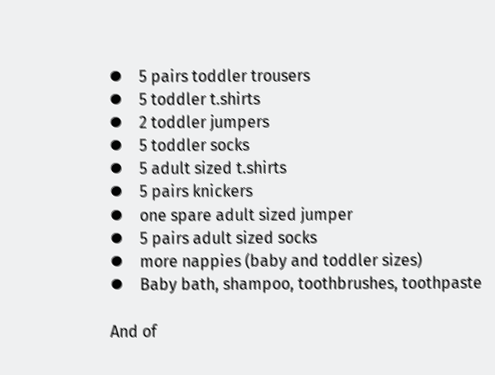⦁    5 pairs toddler trousers
⦁    5 toddler t.shirts
⦁    2 toddler jumpers
⦁    5 toddler socks
⦁    5 adult sized t.shirts
⦁    5 pairs knickers
⦁    one spare adult sized jumper
⦁    5 pairs adult sized socks
⦁    more nappies (baby and toddler sizes)
⦁    Baby bath, shampoo, toothbrushes, toothpaste

And of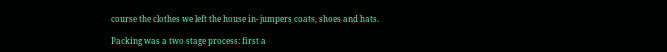course the clothes we left the house in- jumpers coats, shoes and hats.

Packing was a two stage process: first a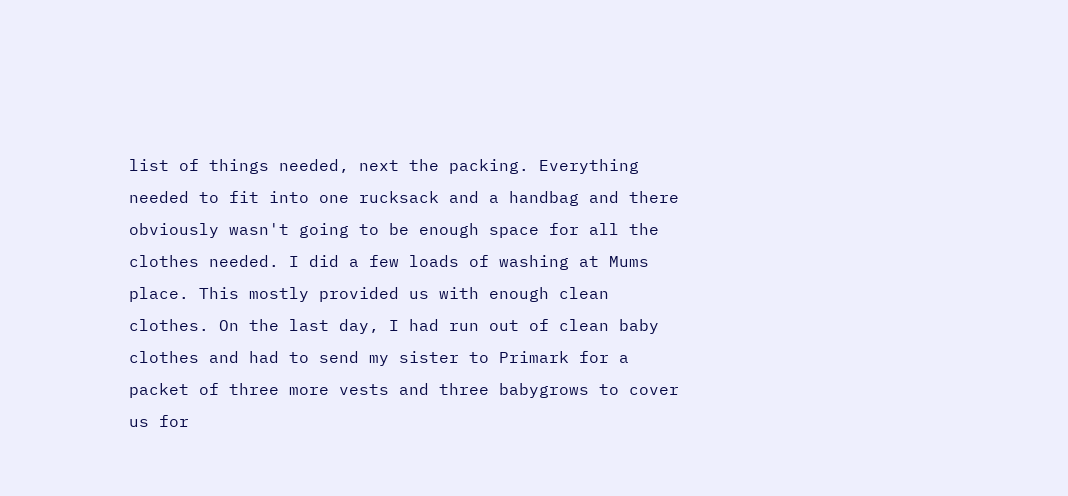list of things needed, next the packing. Everything needed to fit into one rucksack and a handbag and there obviously wasn't going to be enough space for all the clothes needed. I did a few loads of washing at Mums place. This mostly provided us with enough clean clothes. On the last day, I had run out of clean baby clothes and had to send my sister to Primark for a packet of three more vests and three babygrows to cover us for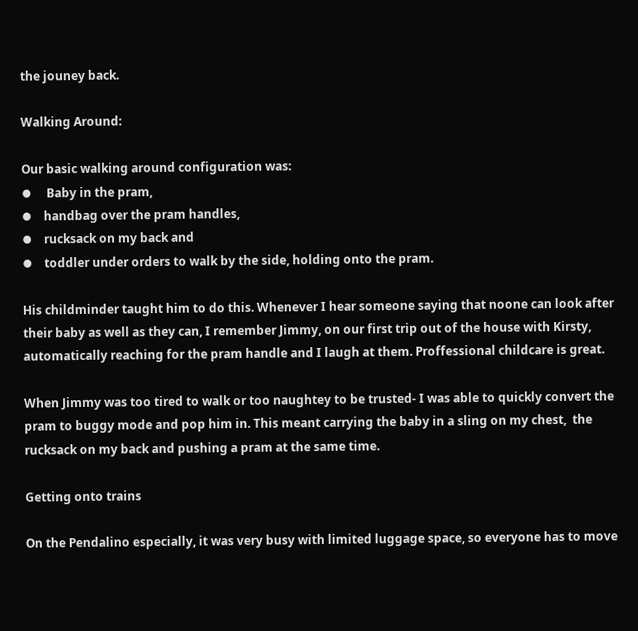the jouney back.

Walking Around:

Our basic walking around configuration was:
⦁     Baby in the pram,
⦁    handbag over the pram handles,
⦁    rucksack on my back and
⦁    toddler under orders to walk by the side, holding onto the pram.

His childminder taught him to do this. Whenever I hear someone saying that noone can look after their baby as well as they can, I remember Jimmy, on our first trip out of the house with Kirsty, automatically reaching for the pram handle and I laugh at them. Proffessional childcare is great.

When Jimmy was too tired to walk or too naughtey to be trusted- I was able to quickly convert the pram to buggy mode and pop him in. This meant carrying the baby in a sling on my chest,  the rucksack on my back and pushing a pram at the same time.

Getting onto trains

On the Pendalino especially, it was very busy with limited luggage space, so everyone has to move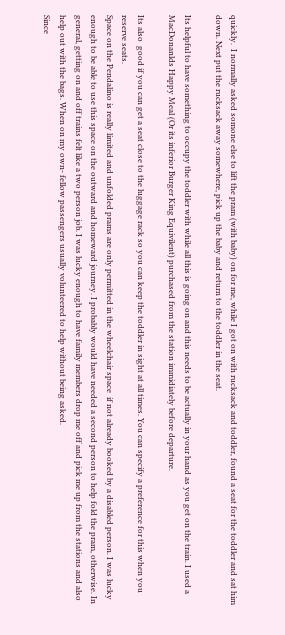quickly.  I normally asked somone else to lift the pram (with baby) on for me, while I got on with rucksack and toddler, found a seat for the toddler and sat him down. Next put the rucksack away somewhere, pick up the baby and return to the toddler in the seat.

Its helpful to have something to occupy the toddler with while all this is going on and this needs to be actually in your hand as you get on the train. I used a MacDonanlds Happy Meal (Or its inferior Burger King Equivilent) purchased from the station immidiately before departure.

Its also  good if you can get a seat close to the luggage rack so you can keep the toddler in sight at all times. You can specify a preference for this when you reserve seats.
Space on the Pendalino is really limited and unfolded prams are only permitted in the wheelchair space  if not already booked by a disabled person. I was lucky enough to be able to use this space on the outward and homeward journey. I probably would have needed a second person to help fold the pram, otherwise. In general, getting on and off trains felt like a two person job. I was lucky enough to have family members drop me off and pick me up from the stations and also help out with the bags. When on my own- fellow passengers usually volunteered to help without being asked.
Since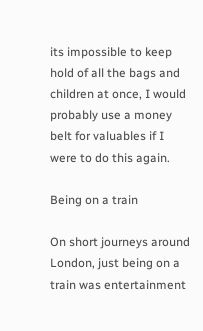its impossible to keep hold of all the bags and children at once, I would probably use a money belt for valuables if I were to do this again.

Being on a train

On short journeys around London, just being on a train was entertainment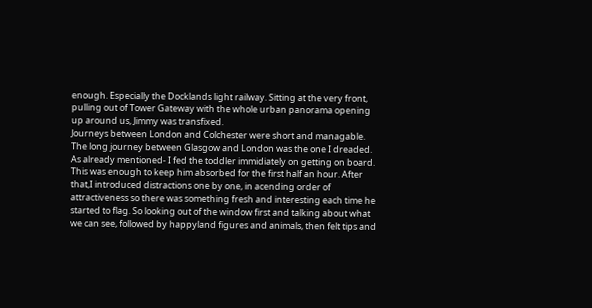enough. Especially the Docklands light railway. Sitting at the very front, pulling out of Tower Gateway with the whole urban panorama opening up around us, Jimmy was transfixed.
Journeys between London and Colchester were short and managable. The long journey between Glasgow and London was the one I dreaded.
As already mentioned- I fed the toddler immidiately on getting on board. This was enough to keep him absorbed for the first half an hour. After that,I introduced distractions one by one, in acending order of attractiveness so there was something fresh and interesting each time he started to flag. So looking out of the window first and talking about what we can see, followed by happyland figures and animals, then felt tips and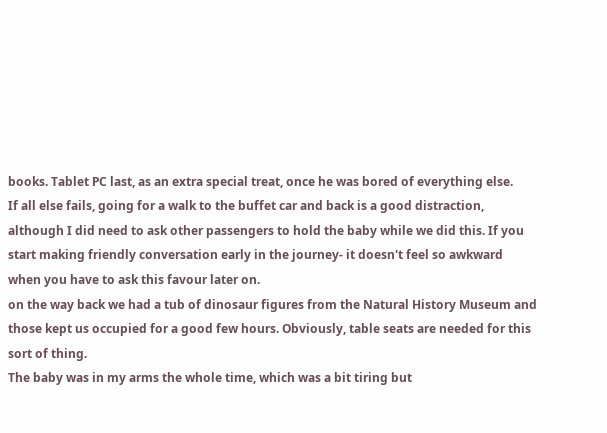books. Tablet PC last, as an extra special treat, once he was bored of everything else.
If all else fails, going for a walk to the buffet car and back is a good distraction, although I did need to ask other passengers to hold the baby while we did this. If you start making friendly conversation early in the journey- it doesn't feel so awkward when you have to ask this favour later on.
on the way back we had a tub of dinosaur figures from the Natural History Museum and those kept us occupied for a good few hours. Obviously, table seats are needed for this sort of thing.
The baby was in my arms the whole time, which was a bit tiring but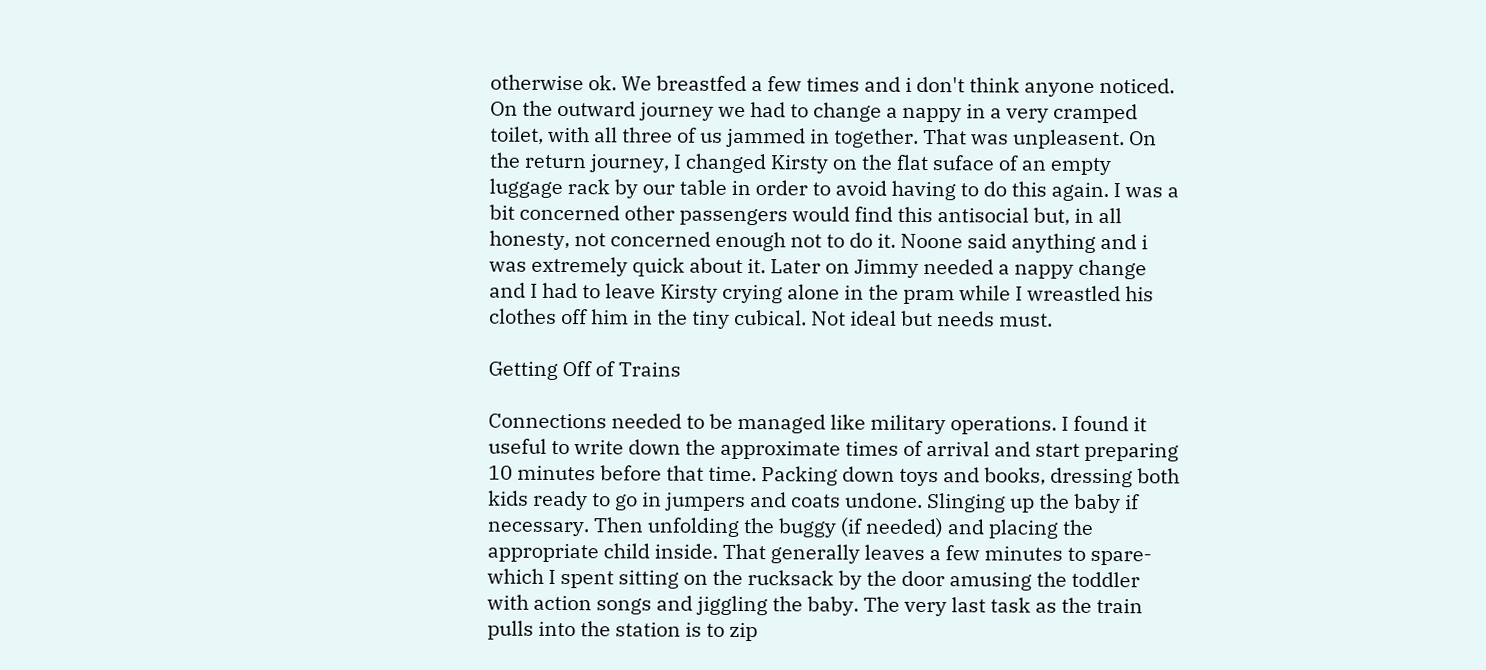otherwise ok. We breastfed a few times and i don't think anyone noticed. On the outward journey we had to change a nappy in a very cramped toilet, with all three of us jammed in together. That was unpleasent. On the return journey, I changed Kirsty on the flat suface of an empty luggage rack by our table in order to avoid having to do this again. I was a bit concerned other passengers would find this antisocial but, in all honesty, not concerned enough not to do it. Noone said anything and i was extremely quick about it. Later on Jimmy needed a nappy change and I had to leave Kirsty crying alone in the pram while I wreastled his clothes off him in the tiny cubical. Not ideal but needs must.

Getting Off of Trains

Connections needed to be managed like military operations. I found it useful to write down the approximate times of arrival and start preparing 10 minutes before that time. Packing down toys and books, dressing both kids ready to go in jumpers and coats undone. Slinging up the baby if necessary. Then unfolding the buggy (if needed) and placing the appropriate child inside. That generally leaves a few minutes to spare- which I spent sitting on the rucksack by the door amusing the toddler with action songs and jiggling the baby. The very last task as the train pulls into the station is to zip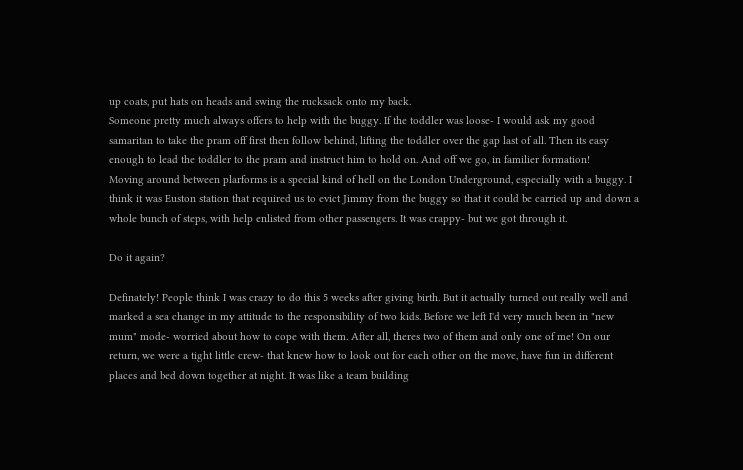up coats, put hats on heads and swing the rucksack onto my back.
Someone pretty much always offers to help with the buggy. If the toddler was loose- I would ask my good samaritan to take the pram off first then follow behind, lifting the toddler over the gap last of all. Then its easy enough to lead the toddler to the pram and instruct him to hold on. And off we go, in familier formation!
Moving around between plarforms is a special kind of hell on the London Underground, especially with a buggy. I think it was Euston station that required us to evict Jimmy from the buggy so that it could be carried up and down a whole bunch of steps, with help enlisted from other passengers. It was crappy- but we got through it.

Do it again?

Definately! People think I was crazy to do this 5 weeks after giving birth. But it actually turned out really well and marked a sea change in my attitude to the responsibility of two kids. Before we left I'd very much been in "new mum" mode- worried about how to cope with them. After all, theres two of them and only one of me! On our return, we were a tight little crew- that knew how to look out for each other on the move, have fun in different places and bed down together at night. It was like a team building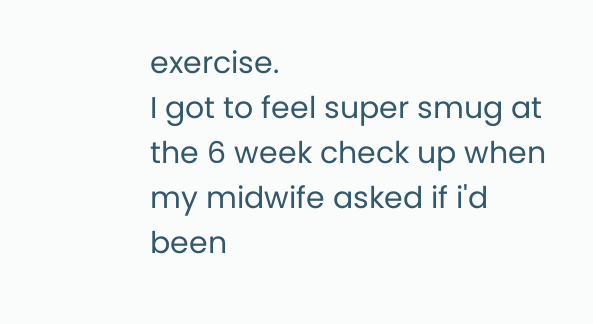exercise.
I got to feel super smug at the 6 week check up when my midwife asked if i'd been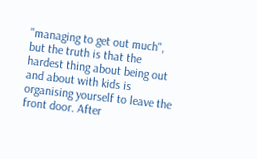"managing to get out much", but the truth is that the hardest thing about being out and about with kids is organising yourself to leave the front door. After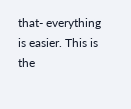that- everything is easier. This is the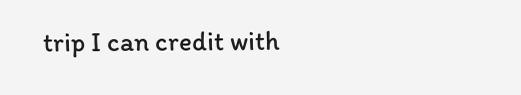trip I can credit with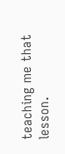teaching me that lesson.